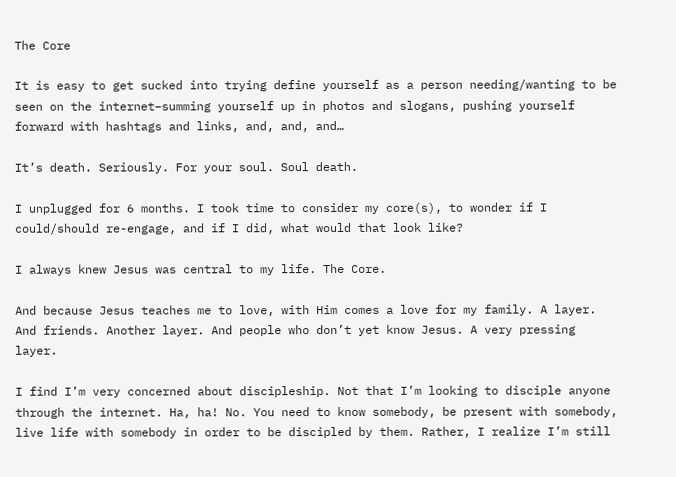The Core

It is easy to get sucked into trying define yourself as a person needing/wanting to be seen on the internet–summing yourself up in photos and slogans, pushing yourself forward with hashtags and links, and, and, and…

It’s death. Seriously. For your soul. Soul death.

I unplugged for 6 months. I took time to consider my core(s), to wonder if I could/should re-engage, and if I did, what would that look like?

I always knew Jesus was central to my life. The Core.

And because Jesus teaches me to love, with Him comes a love for my family. A layer. And friends. Another layer. And people who don’t yet know Jesus. A very pressing layer.

I find I’m very concerned about discipleship. Not that I’m looking to disciple anyone through the internet. Ha, ha! No. You need to know somebody, be present with somebody, live life with somebody in order to be discipled by them. Rather, I realize I’m still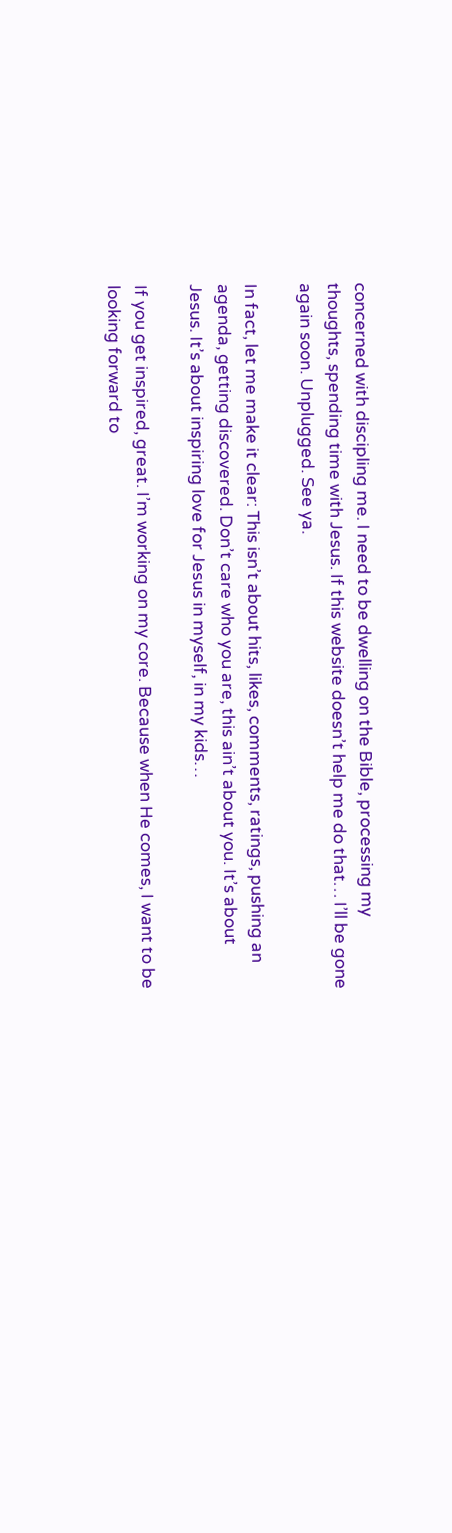concerned with discipling me. I need to be dwelling on the Bible, processing my thoughts, spending time with Jesus. If this website doesn’t help me do that… I’ll be gone again soon. Unplugged. See ya.

In fact, let me make it clear: This isn’t about hits, likes, comments, ratings, pushing an agenda, getting discovered. Don’t care who you are, this ain’t about you. It’s about Jesus. It’s about inspiring love for Jesus in myself, in my kids…

If you get inspired, great. I’m working on my core. Because when He comes, I want to be looking forward to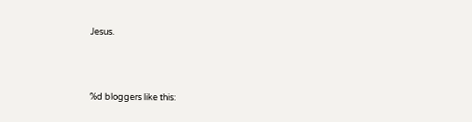Jesus.



%d bloggers like this: